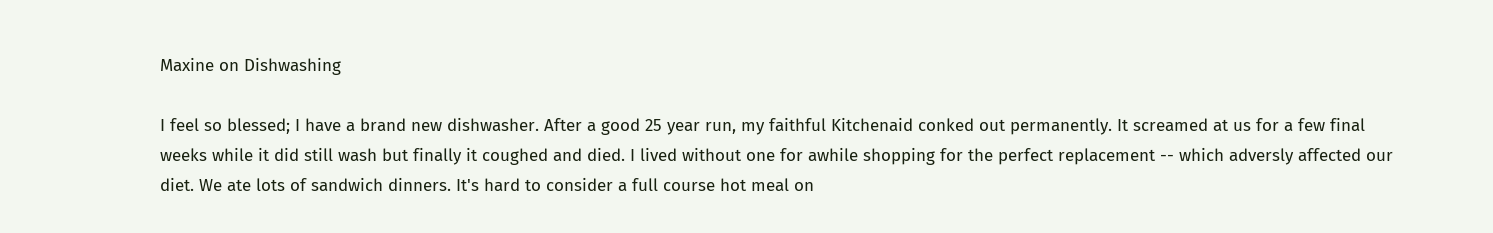Maxine on Dishwashing

I feel so blessed; I have a brand new dishwasher. After a good 25 year run, my faithful Kitchenaid conked out permanently. It screamed at us for a few final weeks while it did still wash but finally it coughed and died. I lived without one for awhile shopping for the perfect replacement -- which adversly affected our diet. We ate lots of sandwich dinners. It's hard to consider a full course hot meal on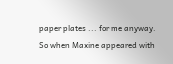paper plates ... for me anyway. So when Maxine appeared with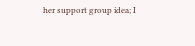her support group idea; I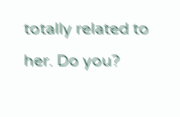totally related to her. Do you?